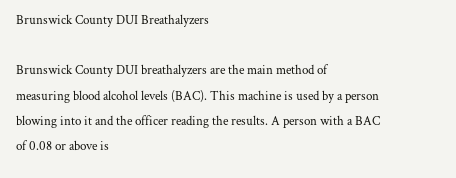Brunswick County DUI Breathalyzers

Brunswick County DUI breathalyzers are the main method of measuring blood alcohol levels (BAC). This machine is used by a person blowing into it and the officer reading the results. A person with a BAC of 0.08 or above is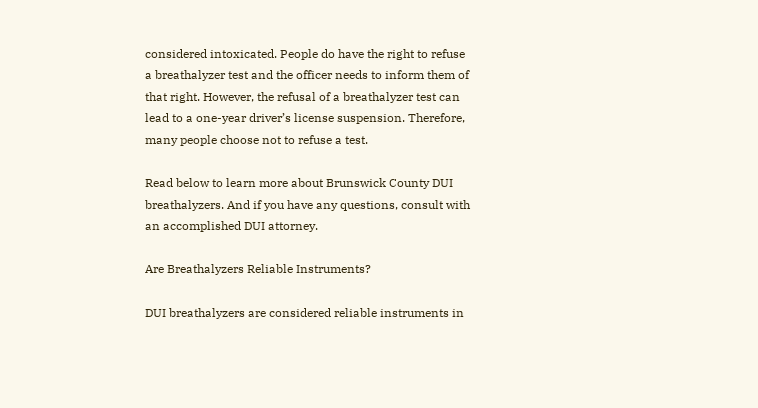considered intoxicated. People do have the right to refuse a breathalyzer test and the officer needs to inform them of that right. However, the refusal of a breathalyzer test can lead to a one-year driver’s license suspension. Therefore, many people choose not to refuse a test.

Read below to learn more about Brunswick County DUI breathalyzers. And if you have any questions, consult with an accomplished DUI attorney.

Are Breathalyzers Reliable Instruments?

DUI breathalyzers are considered reliable instruments in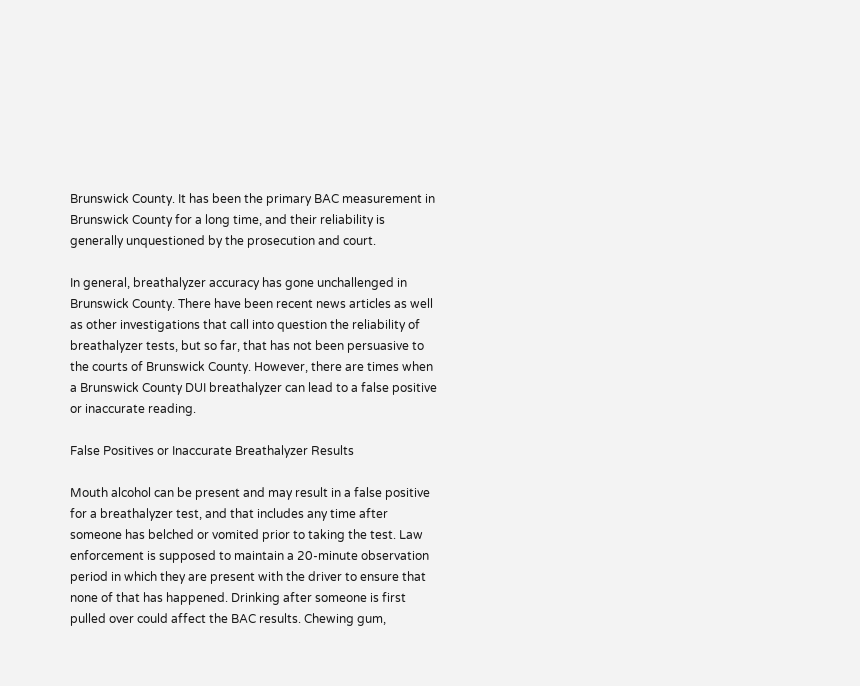Brunswick County. It has been the primary BAC measurement in Brunswick County for a long time, and their reliability is generally unquestioned by the prosecution and court.

In general, breathalyzer accuracy has gone unchallenged in Brunswick County. There have been recent news articles as well as other investigations that call into question the reliability of breathalyzer tests, but so far, that has not been persuasive to the courts of Brunswick County. However, there are times when a Brunswick County DUI breathalyzer can lead to a false positive or inaccurate reading.

False Positives or Inaccurate Breathalyzer Results

Mouth alcohol can be present and may result in a false positive for a breathalyzer test, and that includes any time after someone has belched or vomited prior to taking the test. Law enforcement is supposed to maintain a 20-minute observation period in which they are present with the driver to ensure that none of that has happened. Drinking after someone is first pulled over could affect the BAC results. Chewing gum,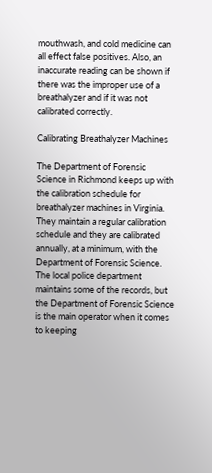mouthwash, and cold medicine can all effect false positives. Also, an inaccurate reading can be shown if there was the improper use of a breathalyzer and if it was not calibrated correctly.

Calibrating Breathalyzer Machines

The Department of Forensic Science in Richmond keeps up with the calibration schedule for breathalyzer machines in Virginia. They maintain a regular calibration schedule and they are calibrated annually, at a minimum, with the Department of Forensic Science. The local police department maintains some of the records, but the Department of Forensic Science is the main operator when it comes to keeping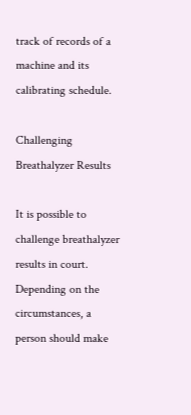track of records of a machine and its calibrating schedule.

Challenging Breathalyzer Results

It is possible to challenge breathalyzer results in court. Depending on the circumstances, a person should make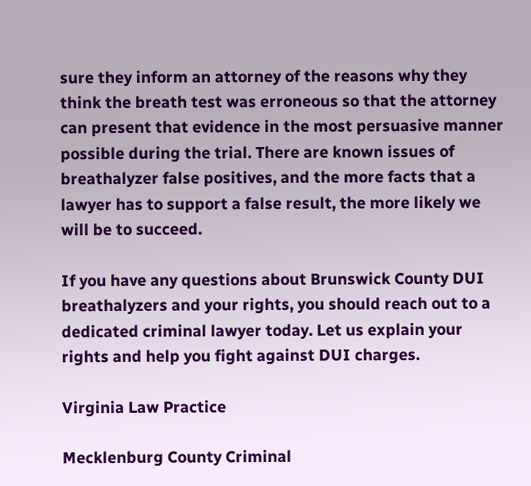sure they inform an attorney of the reasons why they think the breath test was erroneous so that the attorney can present that evidence in the most persuasive manner possible during the trial. There are known issues of breathalyzer false positives, and the more facts that a lawyer has to support a false result, the more likely we will be to succeed.

If you have any questions about Brunswick County DUI breathalyzers and your rights, you should reach out to a dedicated criminal lawyer today. Let us explain your rights and help you fight against DUI charges.

Virginia Law Practice

Mecklenburg County Criminal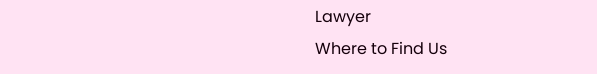Lawyer
Where to Find Us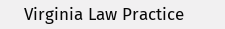Virginia Law Practice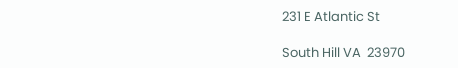231 E Atlantic St

South Hill VA  23970